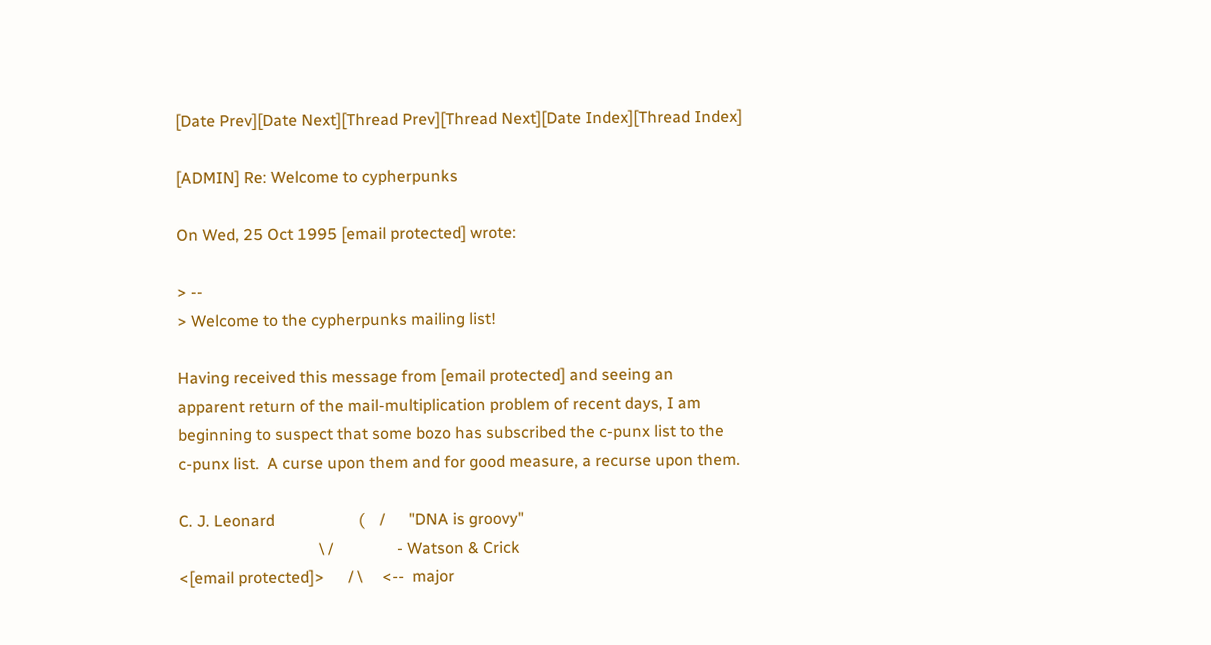[Date Prev][Date Next][Thread Prev][Thread Next][Date Index][Thread Index]

[ADMIN] Re: Welcome to cypherpunks

On Wed, 25 Oct 1995 [email protected] wrote:

> --
> Welcome to the cypherpunks mailing list!

Having received this message from [email protected] and seeing an
apparent return of the mail-multiplication problem of recent days, I am
beginning to suspect that some bozo has subscribed the c-punx list to the
c-punx list.  A curse upon them and for good measure, a recurse upon them.

C. J. Leonard                     (    /      "DNA is groovy"
                                   \ /                - Watson & Crick
<[email protected]>      / \     <--  major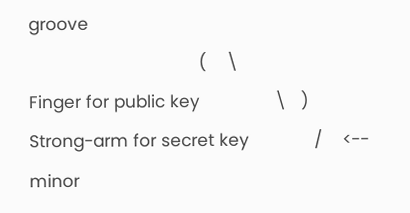groove
                                  (    \
Finger for public key               \   )
Strong-arm for secret key             /    <--  minor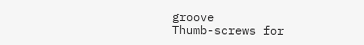groove
Thumb-screws for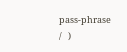pass-phrase        /   )